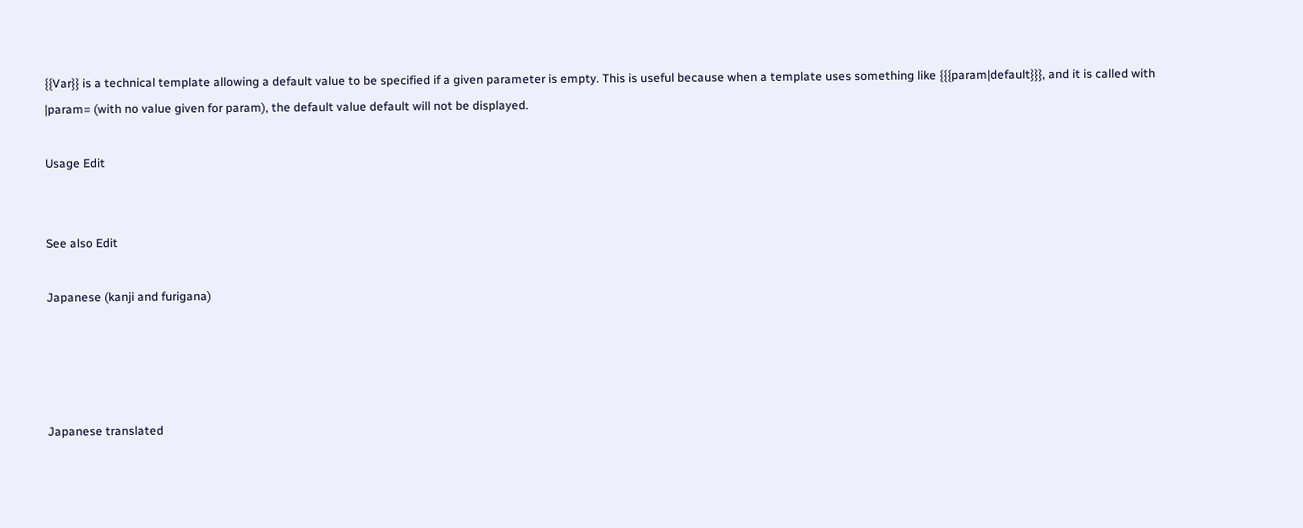{{Var}} is a technical template allowing a default value to be specified if a given parameter is empty. This is useful because when a template uses something like {{{param|default}}}, and it is called with |param= (with no value given for param), the default value default will not be displayed.

Usage Edit


See also Edit

Japanese (kanji and furigana)




Japanese translated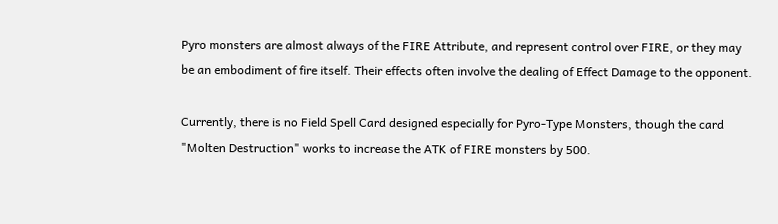Pyro monsters are almost always of the FIRE Attribute, and represent control over FIRE, or they may be an embodiment of fire itself. Their effects often involve the dealing of Effect Damage to the opponent.

Currently, there is no Field Spell Card designed especially for Pyro-Type Monsters, though the card "Molten Destruction" works to increase the ATK of FIRE monsters by 500.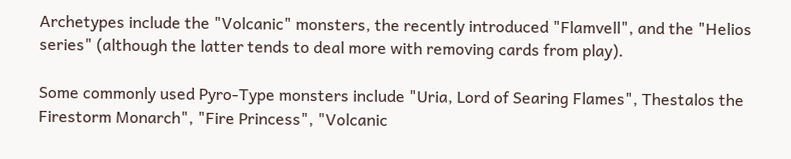Archetypes include the "Volcanic" monsters, the recently introduced "Flamvell", and the "Helios series" (although the latter tends to deal more with removing cards from play).

Some commonly used Pyro-Type monsters include "Uria, Lord of Searing Flames", Thestalos the Firestorm Monarch", "Fire Princess", "Volcanic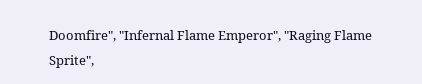Doomfire", "Infernal Flame Emperor", "Raging Flame Sprite",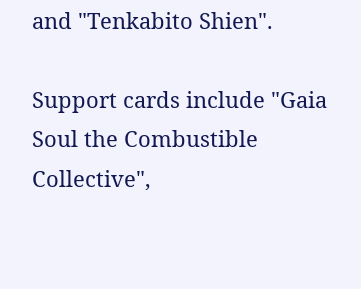and "Tenkabito Shien".

Support cards include "Gaia Soul the Combustible Collective",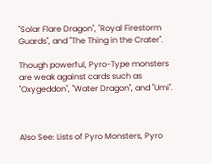"Solar Flare Dragon", "Royal Firestorm Guards", and "The Thing in the Crater".

Though powerful, Pyro-Type monsters are weak against cards such as "Oxygeddon", "Water Dragon", and "Umi".



Also See: Lists of Pyro Monsters, Pyro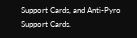Support Cards, and Anti-Pyro Support Cards.